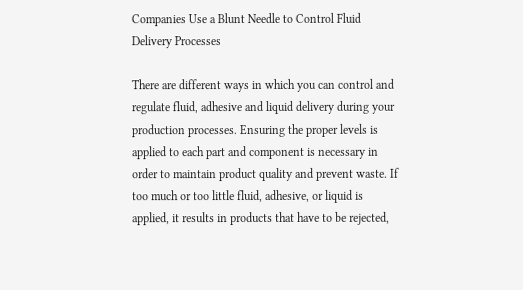Companies Use a Blunt Needle to Control Fluid Delivery Processes

There are different ways in which you can control and regulate fluid, adhesive and liquid delivery during your production processes. Ensuring the proper levels is applied to each part and component is necessary in order to maintain product quality and prevent waste. If too much or too little fluid, adhesive, or liquid is applied, it results in products that have to be rejected,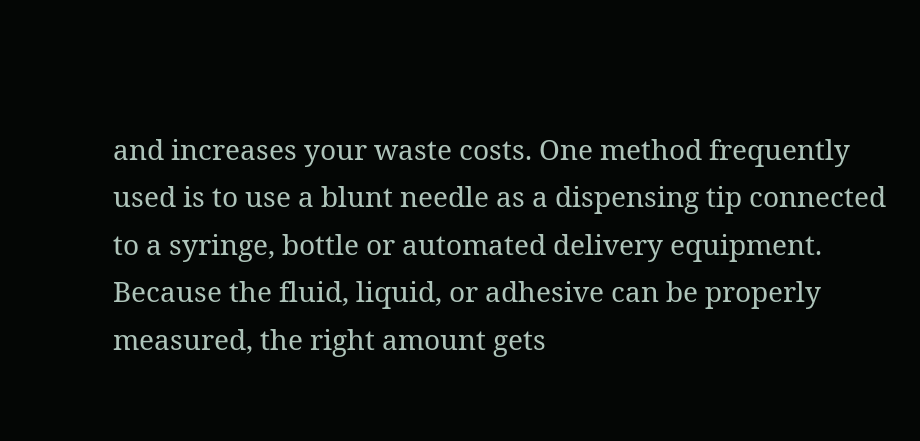and increases your waste costs. One method frequently used is to use a blunt needle as a dispensing tip connected to a syringe, bottle or automated delivery equipment. Because the fluid, liquid, or adhesive can be properly measured, the right amount gets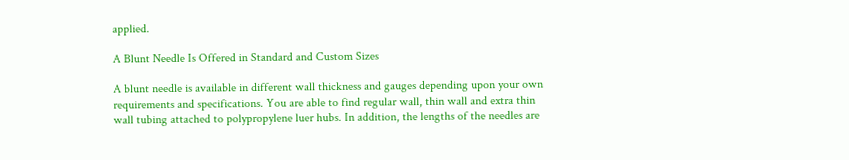applied.

A Blunt Needle Is Offered in Standard and Custom Sizes

A blunt needle is available in different wall thickness and gauges depending upon your own requirements and specifications. You are able to find regular wall, thin wall and extra thin wall tubing attached to polypropylene luer hubs. In addition, the lengths of the needles are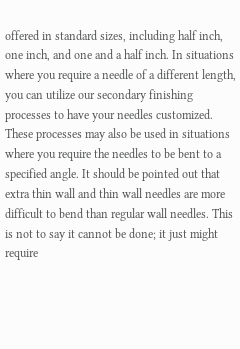offered in standard sizes, including half inch, one inch, and one and a half inch. In situations where you require a needle of a different length, you can utilize our secondary finishing processes to have your needles customized. These processes may also be used in situations where you require the needles to be bent to a specified angle. It should be pointed out that extra thin wall and thin wall needles are more difficult to bend than regular wall needles. This is not to say it cannot be done; it just might require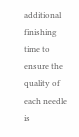additional finishing time to ensure the quality of each needle is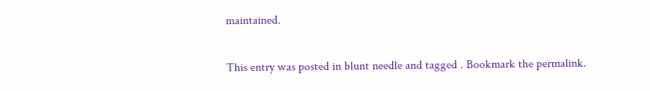maintained.

This entry was posted in blunt needle and tagged . Bookmark the permalink.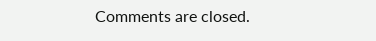Comments are closed.